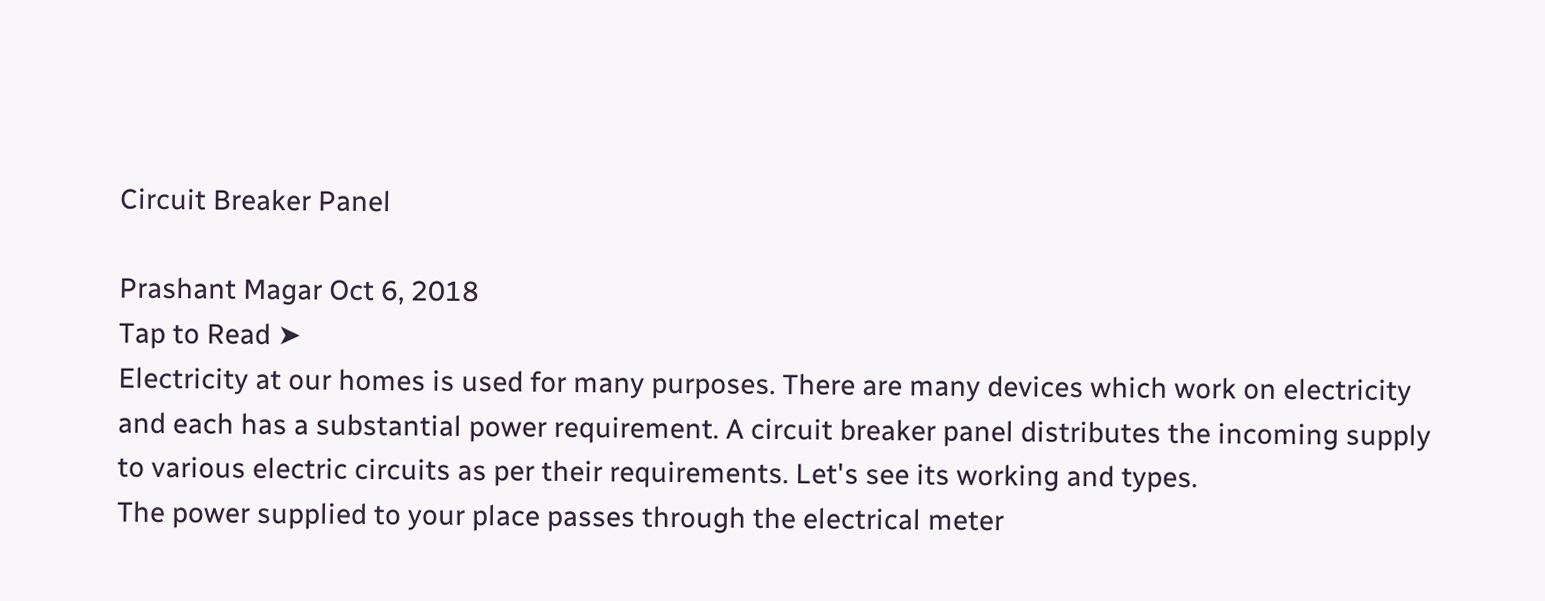Circuit Breaker Panel

Prashant Magar Oct 6, 2018
Tap to Read ➤
Electricity at our homes is used for many purposes. There are many devices which work on electricity and each has a substantial power requirement. A circuit breaker panel distributes the incoming supply to various electric circuits as per their requirements. Let's see its working and types.
The power supplied to your place passes through the electrical meter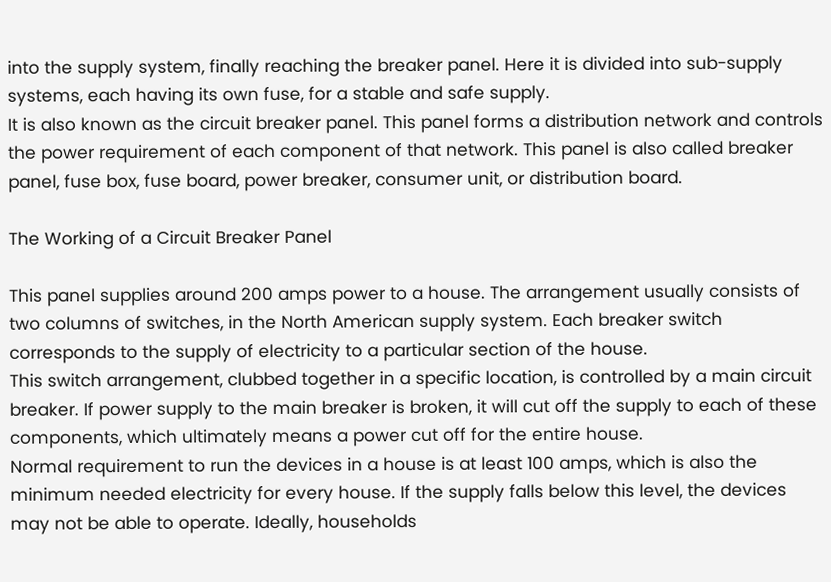into the supply system, finally reaching the breaker panel. Here it is divided into sub-supply systems, each having its own fuse, for a stable and safe supply.
It is also known as the circuit breaker panel. This panel forms a distribution network and controls the power requirement of each component of that network. This panel is also called breaker panel, fuse box, fuse board, power breaker, consumer unit, or distribution board.

The Working of a Circuit Breaker Panel

This panel supplies around 200 amps power to a house. The arrangement usually consists of two columns of switches, in the North American supply system. Each breaker switch corresponds to the supply of electricity to a particular section of the house.
This switch arrangement, clubbed together in a specific location, is controlled by a main circuit breaker. If power supply to the main breaker is broken, it will cut off the supply to each of these components, which ultimately means a power cut off for the entire house.
Normal requirement to run the devices in a house is at least 100 amps, which is also the minimum needed electricity for every house. If the supply falls below this level, the devices may not be able to operate. Ideally, households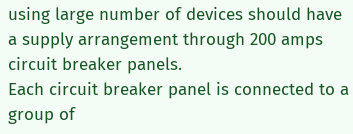using large number of devices should have a supply arrangement through 200 amps circuit breaker panels.
Each circuit breaker panel is connected to a group of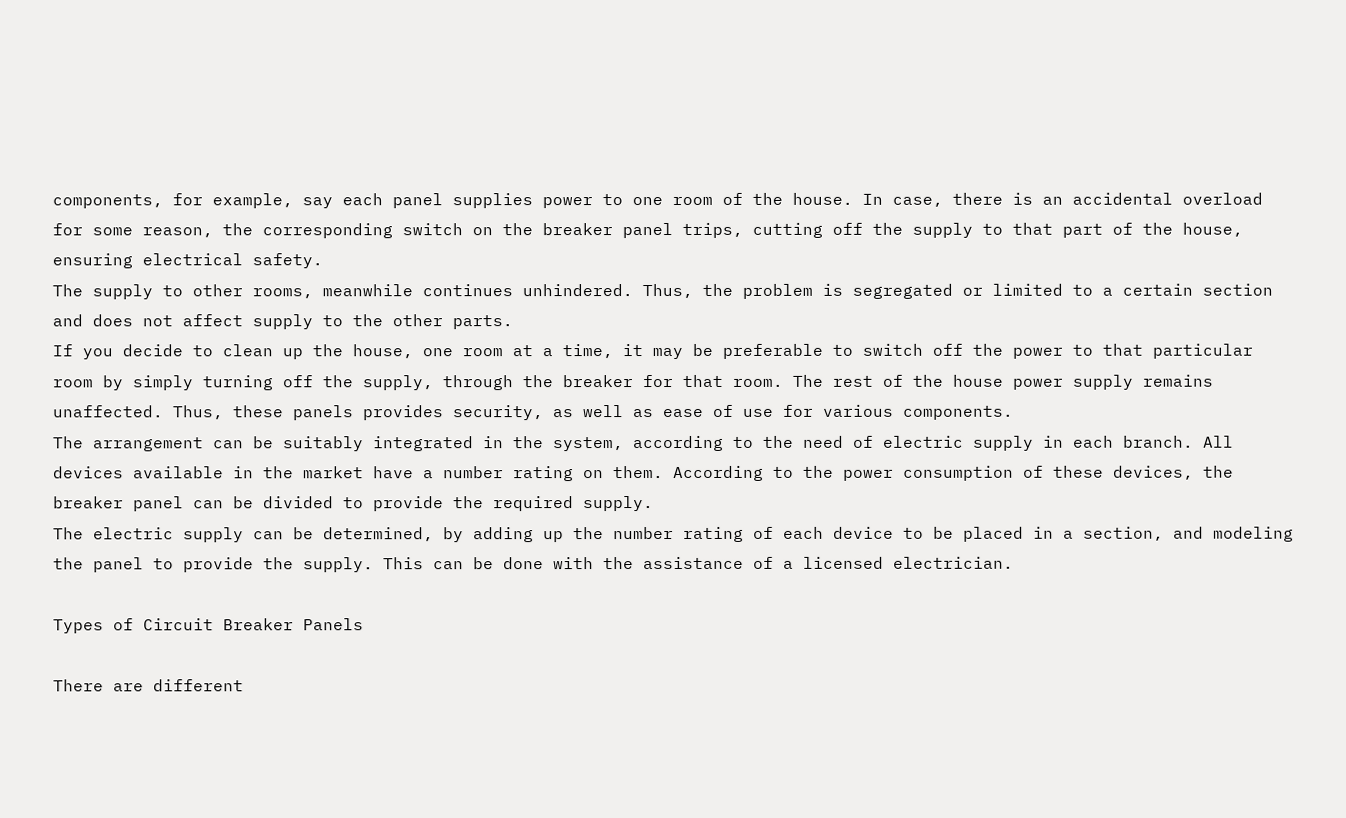components, for example, say each panel supplies power to one room of the house. In case, there is an accidental overload for some reason, the corresponding switch on the breaker panel trips, cutting off the supply to that part of the house, ensuring electrical safety.
The supply to other rooms, meanwhile continues unhindered. Thus, the problem is segregated or limited to a certain section and does not affect supply to the other parts.
If you decide to clean up the house, one room at a time, it may be preferable to switch off the power to that particular room by simply turning off the supply, through the breaker for that room. The rest of the house power supply remains unaffected. Thus, these panels provides security, as well as ease of use for various components.
The arrangement can be suitably integrated in the system, according to the need of electric supply in each branch. All devices available in the market have a number rating on them. According to the power consumption of these devices, the breaker panel can be divided to provide the required supply.
The electric supply can be determined, by adding up the number rating of each device to be placed in a section, and modeling the panel to provide the supply. This can be done with the assistance of a licensed electrician.

Types of Circuit Breaker Panels

There are different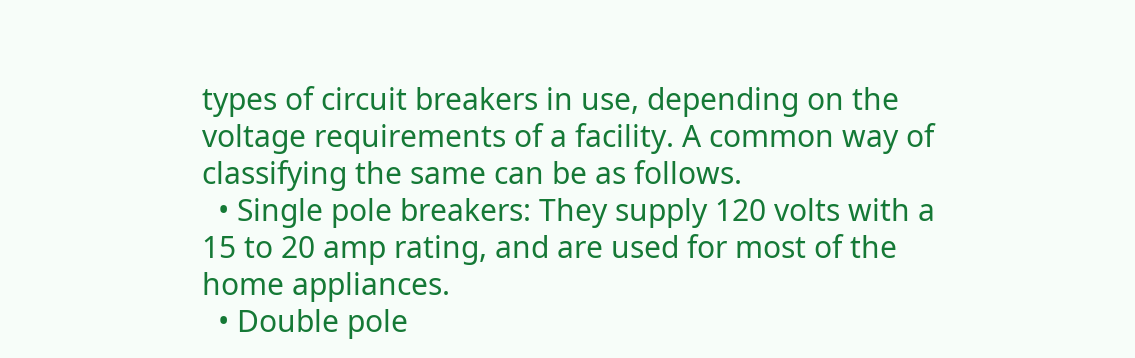types of circuit breakers in use, depending on the voltage requirements of a facility. A common way of classifying the same can be as follows.
  • Single pole breakers: They supply 120 volts with a 15 to 20 amp rating, and are used for most of the home appliances.
  • Double pole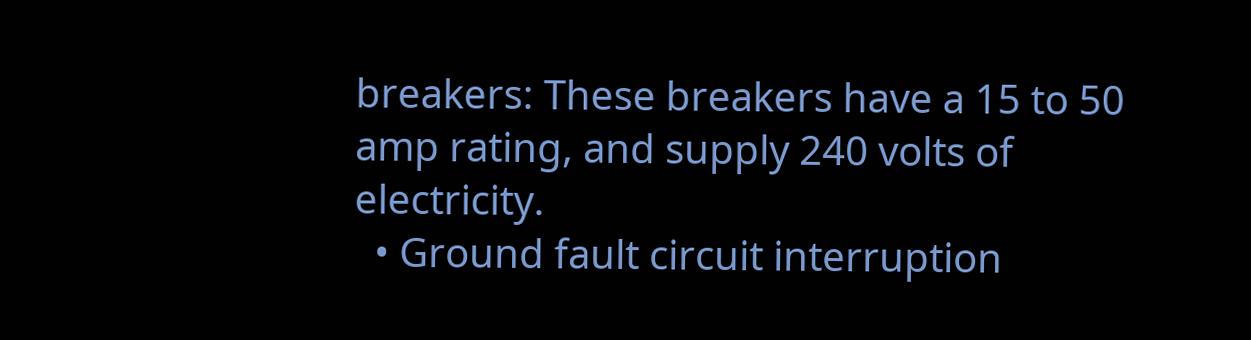breakers: These breakers have a 15 to 50 amp rating, and supply 240 volts of electricity.
  • Ground fault circuit interruption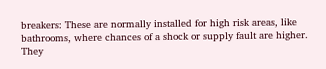breakers: These are normally installed for high risk areas, like bathrooms, where chances of a shock or supply fault are higher. They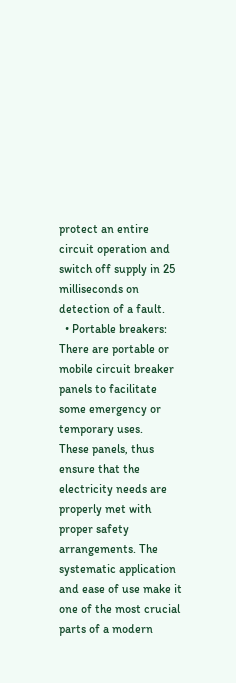protect an entire circuit operation and switch off supply in 25 milliseconds on detection of a fault.
  • Portable breakers: There are portable or mobile circuit breaker panels to facilitate some emergency or temporary uses.
These panels, thus ensure that the electricity needs are properly met with proper safety arrangements. The systematic application and ease of use make it one of the most crucial parts of a modern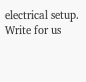electrical setup.
Write for us